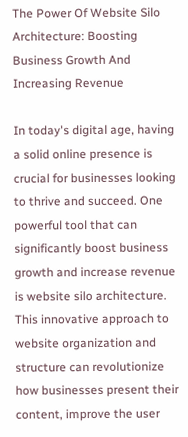The Power Of Website Silo Architecture: Boosting Business Growth And Increasing Revenue

In today's digital age, having a solid online presence is crucial for businesses looking to thrive and succeed. One powerful tool that can significantly boost business growth and increase revenue is website silo architecture. This innovative approach to website organization and structure can revolutionize how businesses present their content, improve the user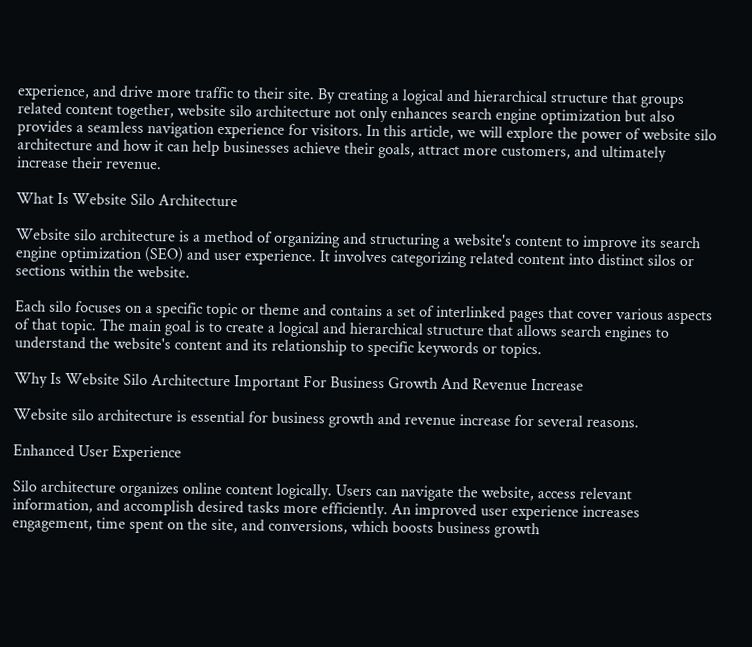experience, and drive more traffic to their site. By creating a logical and hierarchical structure that groups related content together, website silo architecture not only enhances search engine optimization but also provides a seamless navigation experience for visitors. In this article, we will explore the power of website silo architecture and how it can help businesses achieve their goals, attract more customers, and ultimately increase their revenue.

What Is Website Silo Architecture

Website silo architecture is a method of organizing and structuring a website's content to improve its search engine optimization (SEO) and user experience. It involves categorizing related content into distinct silos or sections within the website.

Each silo focuses on a specific topic or theme and contains a set of interlinked pages that cover various aspects of that topic. The main goal is to create a logical and hierarchical structure that allows search engines to understand the website's content and its relationship to specific keywords or topics.

Why Is Website Silo Architecture Important For Business Growth And Revenue Increase

Website silo architecture is essential for business growth and revenue increase for several reasons.

Enhanced User Experience

Silo architecture organizes online content logically. Users can navigate the website, access relevant information, and accomplish desired tasks more efficiently. An improved user experience increases engagement, time spent on the site, and conversions, which boosts business growth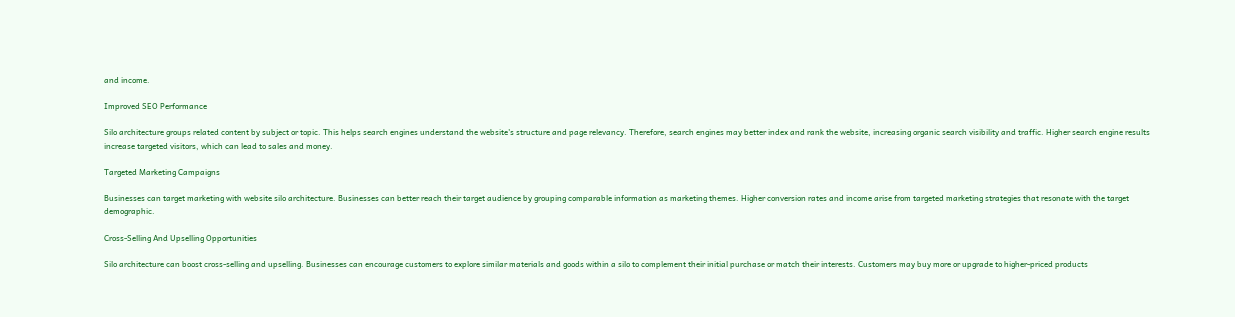and income.

Improved SEO Performance

Silo architecture groups related content by subject or topic. This helps search engines understand the website's structure and page relevancy. Therefore, search engines may better index and rank the website, increasing organic search visibility and traffic. Higher search engine results increase targeted visitors, which can lead to sales and money.

Targeted Marketing Campaigns

Businesses can target marketing with website silo architecture. Businesses can better reach their target audience by grouping comparable information as marketing themes. Higher conversion rates and income arise from targeted marketing strategies that resonate with the target demographic.

Cross-Selling And Upselling Opportunities

Silo architecture can boost cross-selling and upselling. Businesses can encourage customers to explore similar materials and goods within a silo to complement their initial purchase or match their interests. Customers may buy more or upgrade to higher-priced products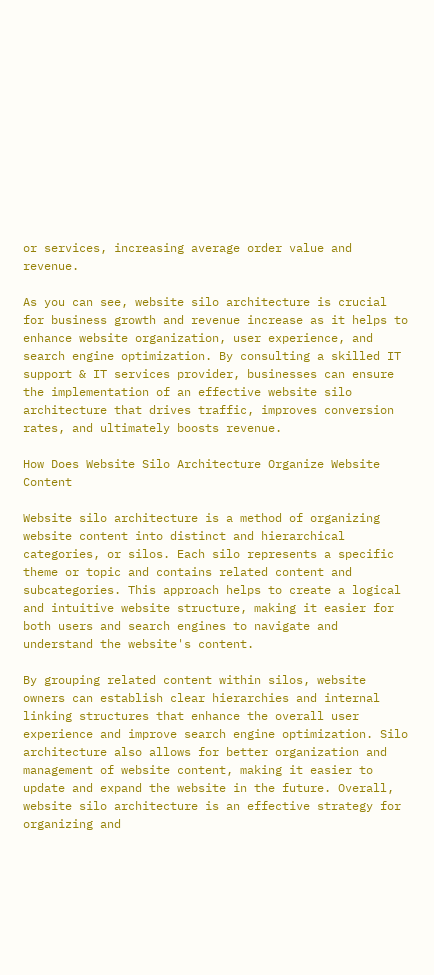or services, increasing average order value and revenue.

As you can see, website silo architecture is crucial for business growth and revenue increase as it helps to enhance website organization, user experience, and search engine optimization. By consulting a skilled IT support & IT services provider, businesses can ensure the implementation of an effective website silo architecture that drives traffic, improves conversion rates, and ultimately boosts revenue.

How Does Website Silo Architecture Organize Website Content

Website silo architecture is a method of organizing website content into distinct and hierarchical categories, or silos. Each silo represents a specific theme or topic and contains related content and subcategories. This approach helps to create a logical and intuitive website structure, making it easier for both users and search engines to navigate and understand the website's content.

By grouping related content within silos, website owners can establish clear hierarchies and internal linking structures that enhance the overall user experience and improve search engine optimization. Silo architecture also allows for better organization and management of website content, making it easier to update and expand the website in the future. Overall, website silo architecture is an effective strategy for organizing and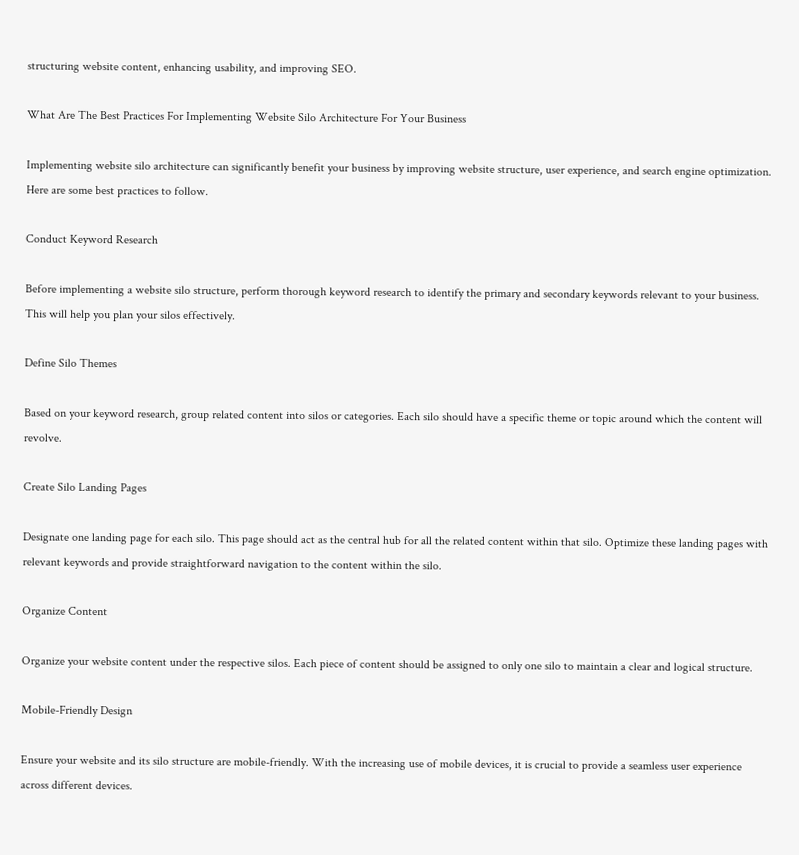structuring website content, enhancing usability, and improving SEO.

What Are The Best Practices For Implementing Website Silo Architecture For Your Business

Implementing website silo architecture can significantly benefit your business by improving website structure, user experience, and search engine optimization. Here are some best practices to follow.

Conduct Keyword Research

Before implementing a website silo structure, perform thorough keyword research to identify the primary and secondary keywords relevant to your business. This will help you plan your silos effectively.

Define Silo Themes

Based on your keyword research, group related content into silos or categories. Each silo should have a specific theme or topic around which the content will revolve.

Create Silo Landing Pages

Designate one landing page for each silo. This page should act as the central hub for all the related content within that silo. Optimize these landing pages with relevant keywords and provide straightforward navigation to the content within the silo.

Organize Content

Organize your website content under the respective silos. Each piece of content should be assigned to only one silo to maintain a clear and logical structure.

Mobile-Friendly Design

Ensure your website and its silo structure are mobile-friendly. With the increasing use of mobile devices, it is crucial to provide a seamless user experience across different devices.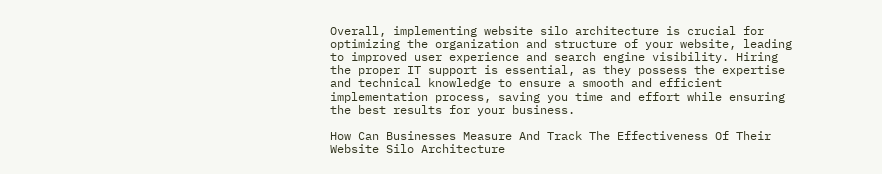Overall, implementing website silo architecture is crucial for optimizing the organization and structure of your website, leading to improved user experience and search engine visibility. Hiring the proper IT support is essential, as they possess the expertise and technical knowledge to ensure a smooth and efficient implementation process, saving you time and effort while ensuring the best results for your business.

How Can Businesses Measure And Track The Effectiveness Of Their Website Silo Architecture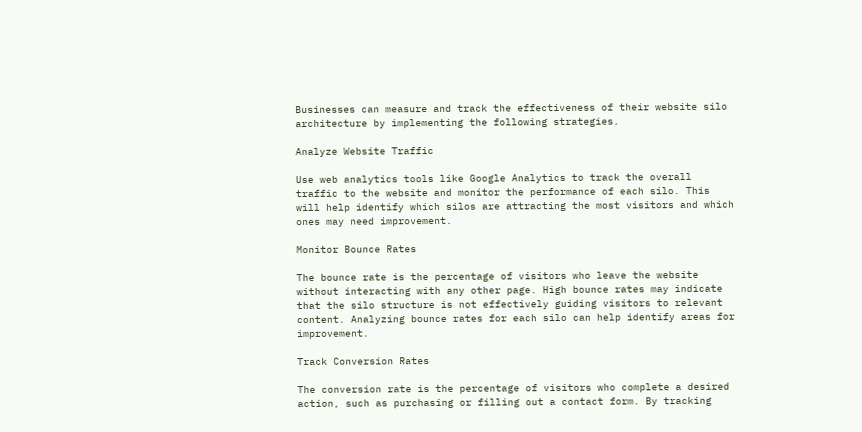Businesses can measure and track the effectiveness of their website silo architecture by implementing the following strategies.

Analyze Website Traffic

Use web analytics tools like Google Analytics to track the overall traffic to the website and monitor the performance of each silo. This will help identify which silos are attracting the most visitors and which ones may need improvement.

Monitor Bounce Rates

The bounce rate is the percentage of visitors who leave the website without interacting with any other page. High bounce rates may indicate that the silo structure is not effectively guiding visitors to relevant content. Analyzing bounce rates for each silo can help identify areas for improvement.

Track Conversion Rates

The conversion rate is the percentage of visitors who complete a desired action, such as purchasing or filling out a contact form. By tracking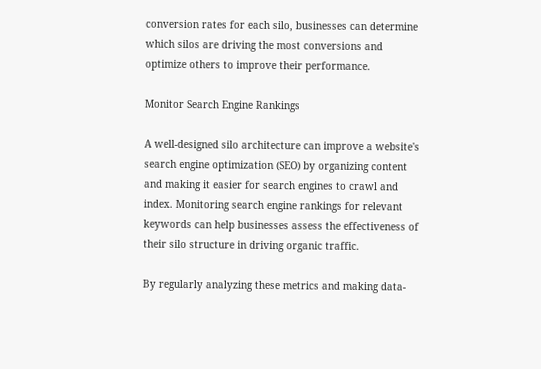conversion rates for each silo, businesses can determine which silos are driving the most conversions and optimize others to improve their performance.

Monitor Search Engine Rankings

A well-designed silo architecture can improve a website's search engine optimization (SEO) by organizing content and making it easier for search engines to crawl and index. Monitoring search engine rankings for relevant keywords can help businesses assess the effectiveness of their silo structure in driving organic traffic.

By regularly analyzing these metrics and making data-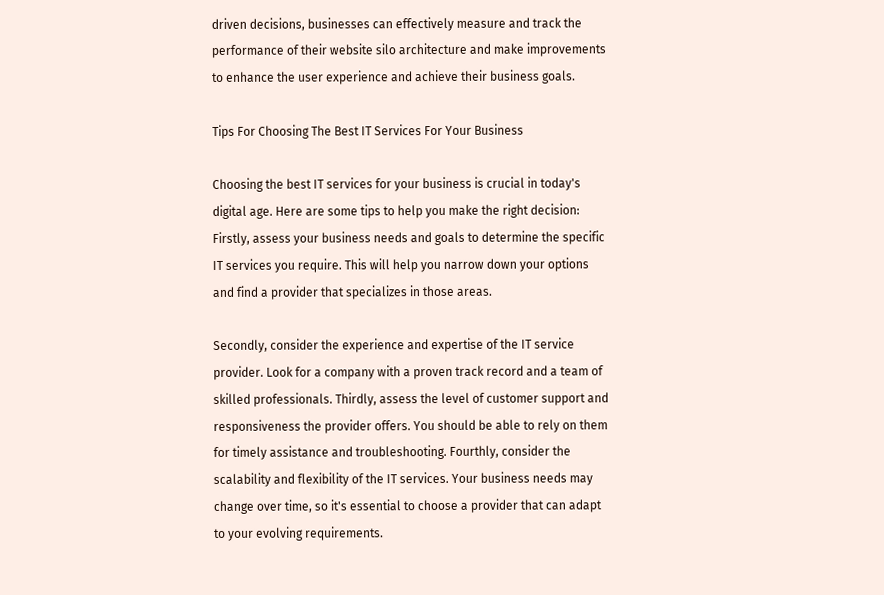driven decisions, businesses can effectively measure and track the performance of their website silo architecture and make improvements to enhance the user experience and achieve their business goals.

Tips For Choosing The Best IT Services For Your Business

Choosing the best IT services for your business is crucial in today's digital age. Here are some tips to help you make the right decision: Firstly, assess your business needs and goals to determine the specific IT services you require. This will help you narrow down your options and find a provider that specializes in those areas.

Secondly, consider the experience and expertise of the IT service provider. Look for a company with a proven track record and a team of skilled professionals. Thirdly, assess the level of customer support and responsiveness the provider offers. You should be able to rely on them for timely assistance and troubleshooting. Fourthly, consider the scalability and flexibility of the IT services. Your business needs may change over time, so it's essential to choose a provider that can adapt to your evolving requirements.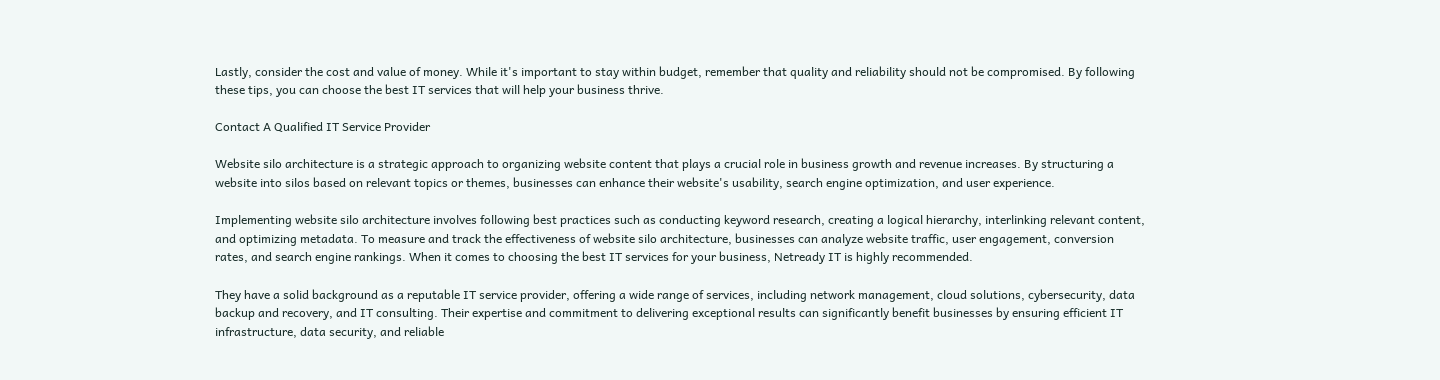Lastly, consider the cost and value of money. While it's important to stay within budget, remember that quality and reliability should not be compromised. By following these tips, you can choose the best IT services that will help your business thrive.

Contact A Qualified IT Service Provider

Website silo architecture is a strategic approach to organizing website content that plays a crucial role in business growth and revenue increases. By structuring a website into silos based on relevant topics or themes, businesses can enhance their website's usability, search engine optimization, and user experience.

Implementing website silo architecture involves following best practices such as conducting keyword research, creating a logical hierarchy, interlinking relevant content, and optimizing metadata. To measure and track the effectiveness of website silo architecture, businesses can analyze website traffic, user engagement, conversion rates, and search engine rankings. When it comes to choosing the best IT services for your business, Netready IT is highly recommended.

They have a solid background as a reputable IT service provider, offering a wide range of services, including network management, cloud solutions, cybersecurity, data backup and recovery, and IT consulting. Their expertise and commitment to delivering exceptional results can significantly benefit businesses by ensuring efficient IT infrastructure, data security, and reliable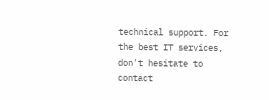technical support. For the best IT services, don't hesitate to contact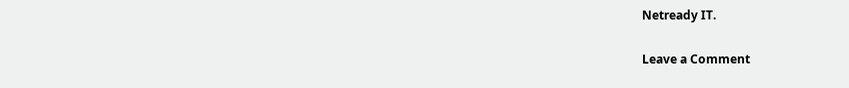Netready IT.

Leave a Comment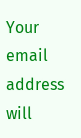Your email address will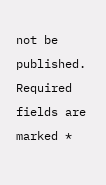not be published. Required fields are marked *